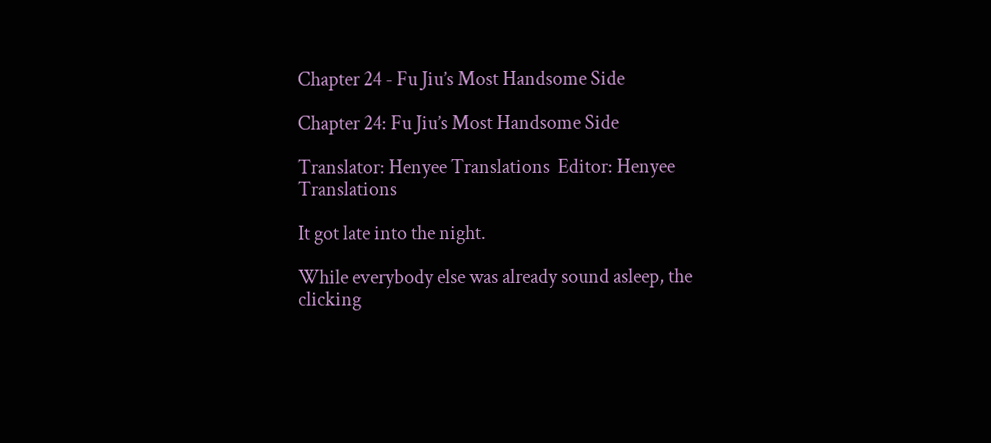Chapter 24 - Fu Jiu’s Most Handsome Side

Chapter 24: Fu Jiu’s Most Handsome Side

Translator: Henyee Translations  Editor: Henyee Translations

It got late into the night.

While everybody else was already sound asleep, the clicking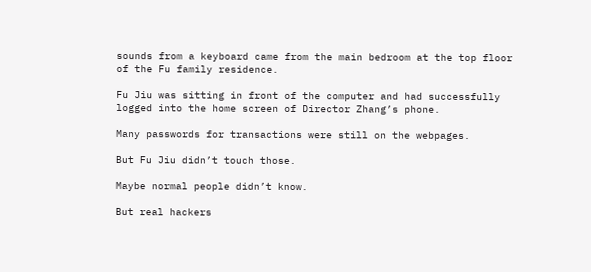sounds from a keyboard came from the main bedroom at the top floor of the Fu family residence.

Fu Jiu was sitting in front of the computer and had successfully logged into the home screen of Director Zhang’s phone.

Many passwords for transactions were still on the webpages.

But Fu Jiu didn’t touch those.

Maybe normal people didn’t know.

But real hackers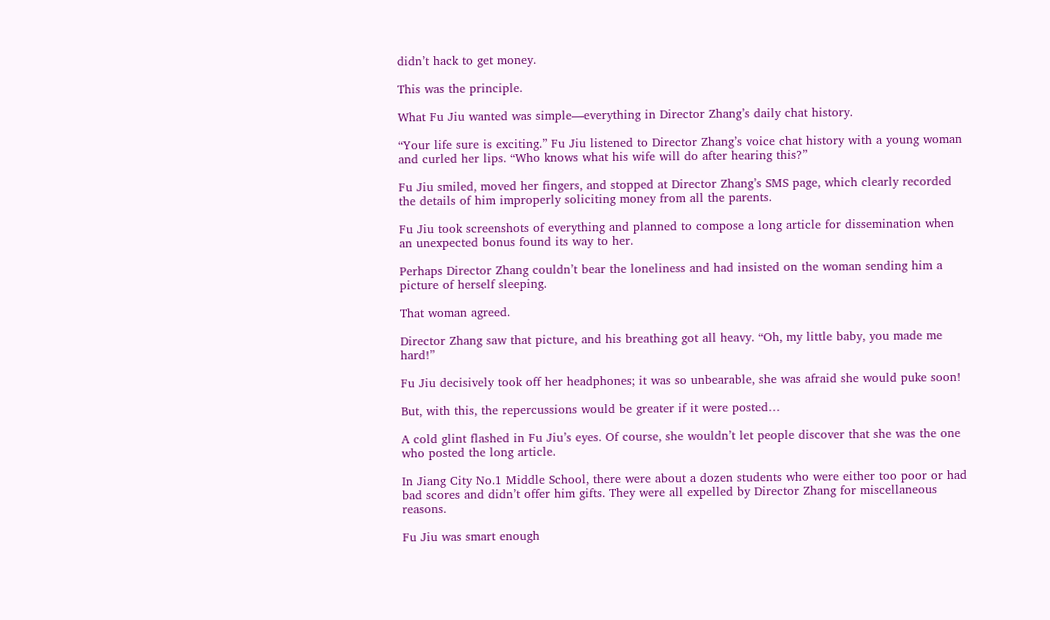didn’t hack to get money.

This was the principle.

What Fu Jiu wanted was simple—everything in Director Zhang’s daily chat history.

“Your life sure is exciting.” Fu Jiu listened to Director Zhang’s voice chat history with a young woman and curled her lips. “Who knows what his wife will do after hearing this?”

Fu Jiu smiled, moved her fingers, and stopped at Director Zhang’s SMS page, which clearly recorded the details of him improperly soliciting money from all the parents.

Fu Jiu took screenshots of everything and planned to compose a long article for dissemination when an unexpected bonus found its way to her.

Perhaps Director Zhang couldn’t bear the loneliness and had insisted on the woman sending him a picture of herself sleeping.

That woman agreed.

Director Zhang saw that picture, and his breathing got all heavy. “Oh, my little baby, you made me hard!”

Fu Jiu decisively took off her headphones; it was so unbearable, she was afraid she would puke soon!

But, with this, the repercussions would be greater if it were posted…

A cold glint flashed in Fu Jiu’s eyes. Of course, she wouldn’t let people discover that she was the one who posted the long article.

In Jiang City No.1 Middle School, there were about a dozen students who were either too poor or had bad scores and didn’t offer him gifts. They were all expelled by Director Zhang for miscellaneous reasons.

Fu Jiu was smart enough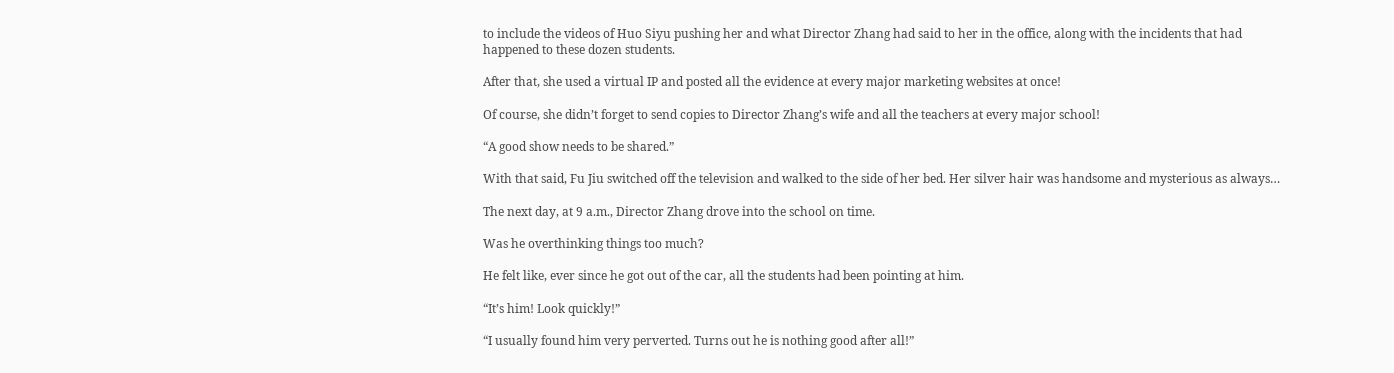to include the videos of Huo Siyu pushing her and what Director Zhang had said to her in the office, along with the incidents that had happened to these dozen students.

After that, she used a virtual IP and posted all the evidence at every major marketing websites at once!

Of course, she didn’t forget to send copies to Director Zhang’s wife and all the teachers at every major school!

“A good show needs to be shared.”

With that said, Fu Jiu switched off the television and walked to the side of her bed. Her silver hair was handsome and mysterious as always…

The next day, at 9 a.m., Director Zhang drove into the school on time.

Was he overthinking things too much?

He felt like, ever since he got out of the car, all the students had been pointing at him.

“It’s him! Look quickly!”

“I usually found him very perverted. Turns out he is nothing good after all!”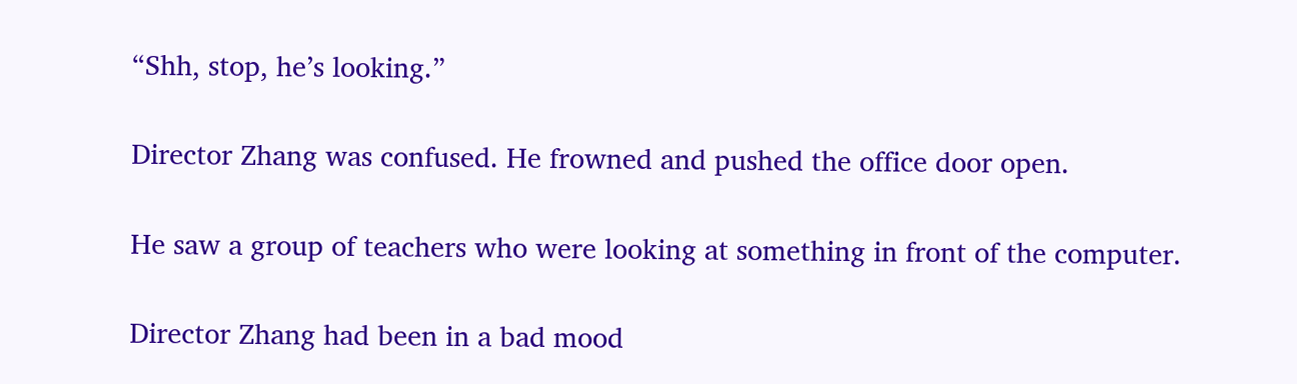“Shh, stop, he’s looking.”

Director Zhang was confused. He frowned and pushed the office door open.

He saw a group of teachers who were looking at something in front of the computer.

Director Zhang had been in a bad mood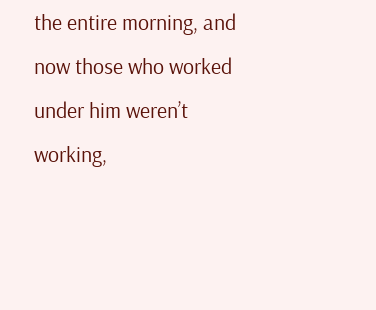the entire morning, and now those who worked under him weren’t working,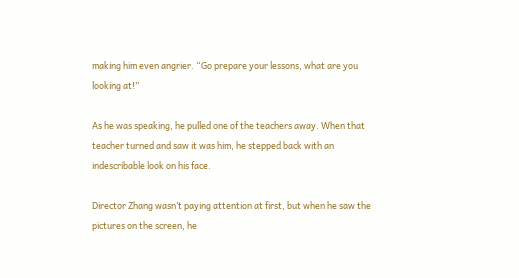making him even angrier. “Go prepare your lessons, what are you looking at!”

As he was speaking, he pulled one of the teachers away. When that teacher turned and saw it was him, he stepped back with an indescribable look on his face.

Director Zhang wasn’t paying attention at first, but when he saw the pictures on the screen, he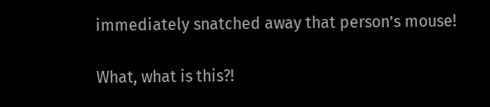immediately snatched away that person’s mouse!

What, what is this?!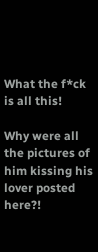What the f*ck is all this!

Why were all the pictures of him kissing his lover posted here?!